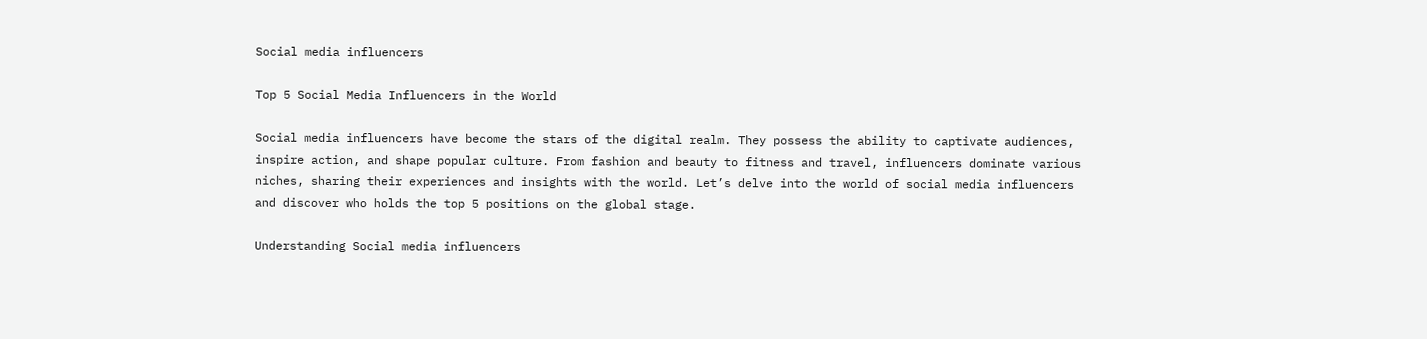Social media influencers

Top 5 Social Media Influencers in the World

Social media influencers have become the stars of the digital realm. They possess the ability to captivate audiences, inspire action, and shape popular culture. From fashion and beauty to fitness and travel, influencers dominate various niches, sharing their experiences and insights with the world. Let’s delve into the world of social media influencers and discover who holds the top 5 positions on the global stage.

Understanding Social media influencers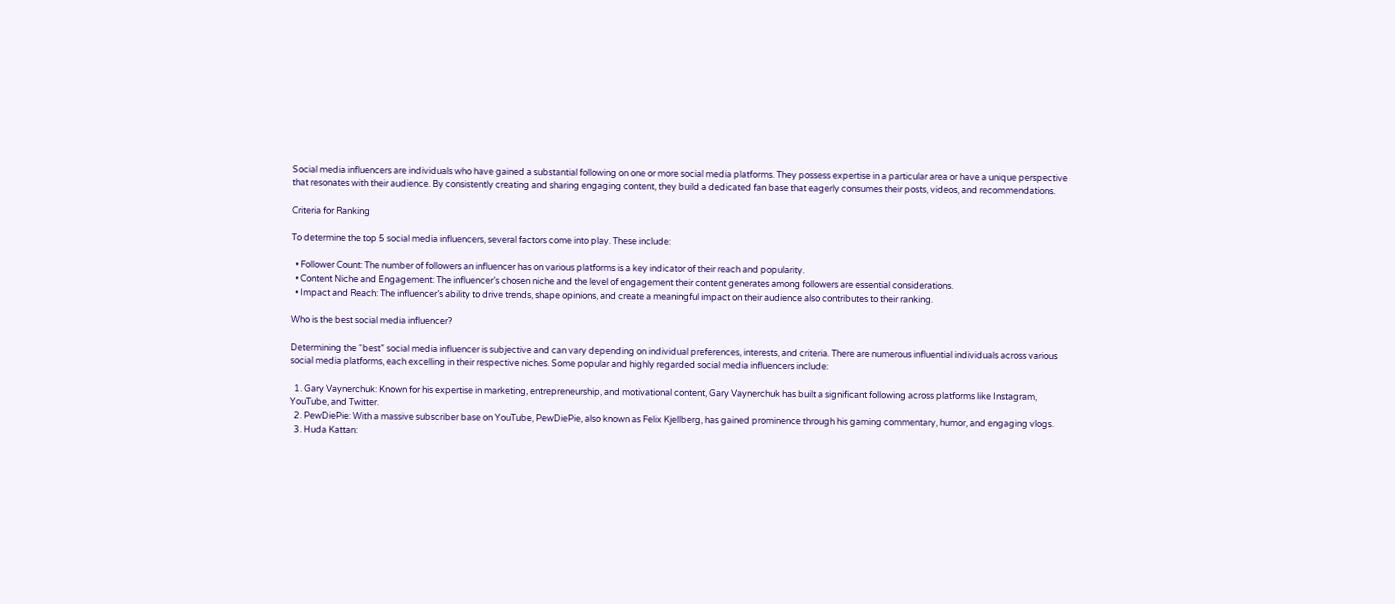Social media influencers are individuals who have gained a substantial following on one or more social media platforms. They possess expertise in a particular area or have a unique perspective that resonates with their audience. By consistently creating and sharing engaging content, they build a dedicated fan base that eagerly consumes their posts, videos, and recommendations.

Criteria for Ranking

To determine the top 5 social media influencers, several factors come into play. These include:

  • Follower Count: The number of followers an influencer has on various platforms is a key indicator of their reach and popularity.
  • Content Niche and Engagement: The influencer’s chosen niche and the level of engagement their content generates among followers are essential considerations.
  • Impact and Reach: The influencer’s ability to drive trends, shape opinions, and create a meaningful impact on their audience also contributes to their ranking.

Who is the best social media influencer?

Determining the “best” social media influencer is subjective and can vary depending on individual preferences, interests, and criteria. There are numerous influential individuals across various social media platforms, each excelling in their respective niches. Some popular and highly regarded social media influencers include:

  1. Gary Vaynerchuk: Known for his expertise in marketing, entrepreneurship, and motivational content, Gary Vaynerchuk has built a significant following across platforms like Instagram, YouTube, and Twitter.
  2. PewDiePie: With a massive subscriber base on YouTube, PewDiePie, also known as Felix Kjellberg, has gained prominence through his gaming commentary, humor, and engaging vlogs.
  3. Huda Kattan: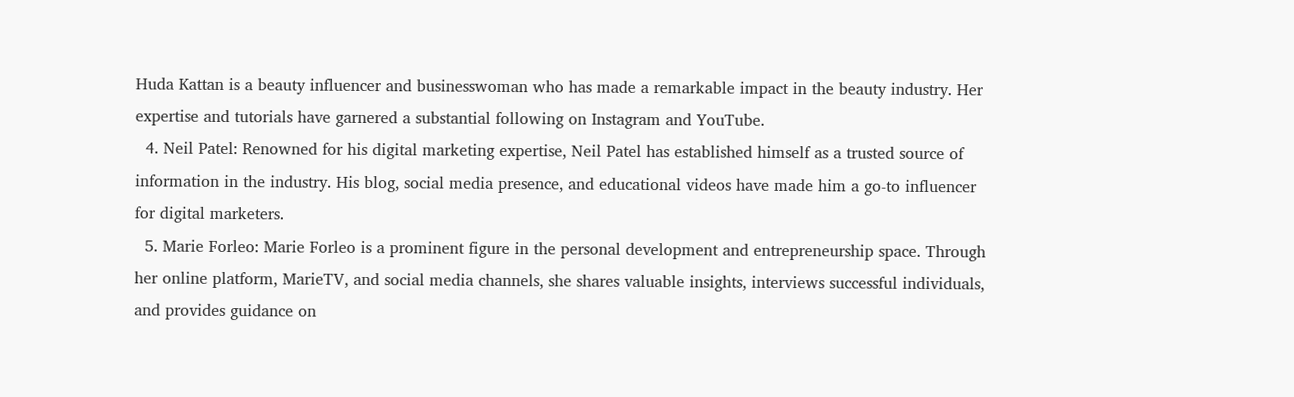Huda Kattan is a beauty influencer and businesswoman who has made a remarkable impact in the beauty industry. Her expertise and tutorials have garnered a substantial following on Instagram and YouTube.
  4. Neil Patel: Renowned for his digital marketing expertise, Neil Patel has established himself as a trusted source of information in the industry. His blog, social media presence, and educational videos have made him a go-to influencer for digital marketers.
  5. Marie Forleo: Marie Forleo is a prominent figure in the personal development and entrepreneurship space. Through her online platform, MarieTV, and social media channels, she shares valuable insights, interviews successful individuals, and provides guidance on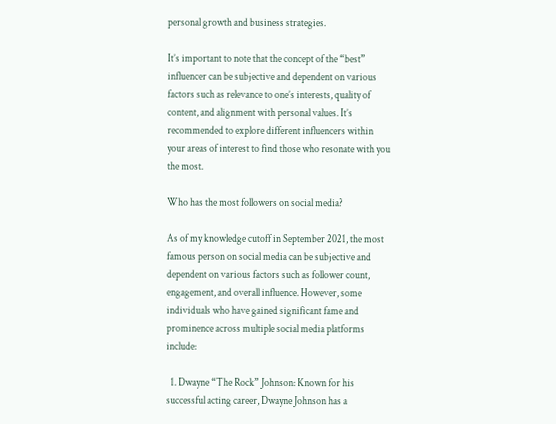personal growth and business strategies.

It’s important to note that the concept of the “best” influencer can be subjective and dependent on various factors such as relevance to one’s interests, quality of content, and alignment with personal values. It’s recommended to explore different influencers within your areas of interest to find those who resonate with you the most.

Who has the most followers on social media?

As of my knowledge cutoff in September 2021, the most famous person on social media can be subjective and dependent on various factors such as follower count, engagement, and overall influence. However, some individuals who have gained significant fame and prominence across multiple social media platforms include:

  1. Dwayne “The Rock” Johnson: Known for his successful acting career, Dwayne Johnson has a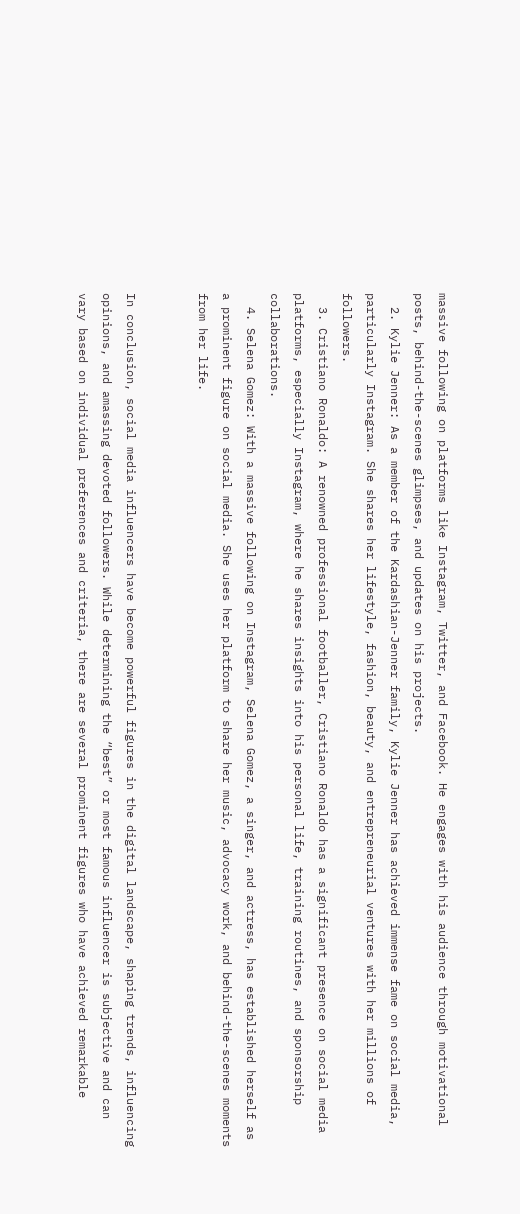massive following on platforms like Instagram, Twitter, and Facebook. He engages with his audience through motivational posts, behind-the-scenes glimpses, and updates on his projects.
  2. Kylie Jenner: As a member of the Kardashian-Jenner family, Kylie Jenner has achieved immense fame on social media, particularly Instagram. She shares her lifestyle, fashion, beauty, and entrepreneurial ventures with her millions of followers.
  3. Cristiano Ronaldo: A renowned professional footballer, Cristiano Ronaldo has a significant presence on social media platforms, especially Instagram, where he shares insights into his personal life, training routines, and sponsorship collaborations.
  4. Selena Gomez: With a massive following on Instagram, Selena Gomez, a singer, and actress, has established herself as a prominent figure on social media. She uses her platform to share her music, advocacy work, and behind-the-scenes moments from her life.


In conclusion, social media influencers have become powerful figures in the digital landscape, shaping trends, influencing opinions, and amassing devoted followers. While determining the “best” or most famous influencer is subjective and can vary based on individual preferences and criteria, there are several prominent figures who have achieved remarkable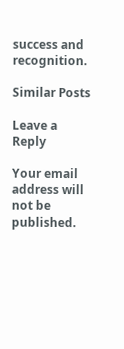success and recognition.

Similar Posts

Leave a Reply

Your email address will not be published.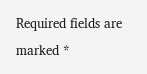Required fields are marked *